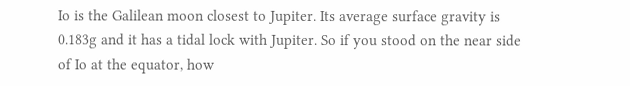Io is the Galilean moon closest to Jupiter. Its average surface gravity is 0.183g and it has a tidal lock with Jupiter. So if you stood on the near side of Io at the equator, how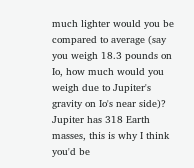much lighter would you be compared to average (say you weigh 18.3 pounds on Io, how much would you weigh due to Jupiter's gravity on Io's near side)? Jupiter has 318 Earth masses, this is why I think you'd be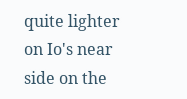quite lighter on Io's near side on the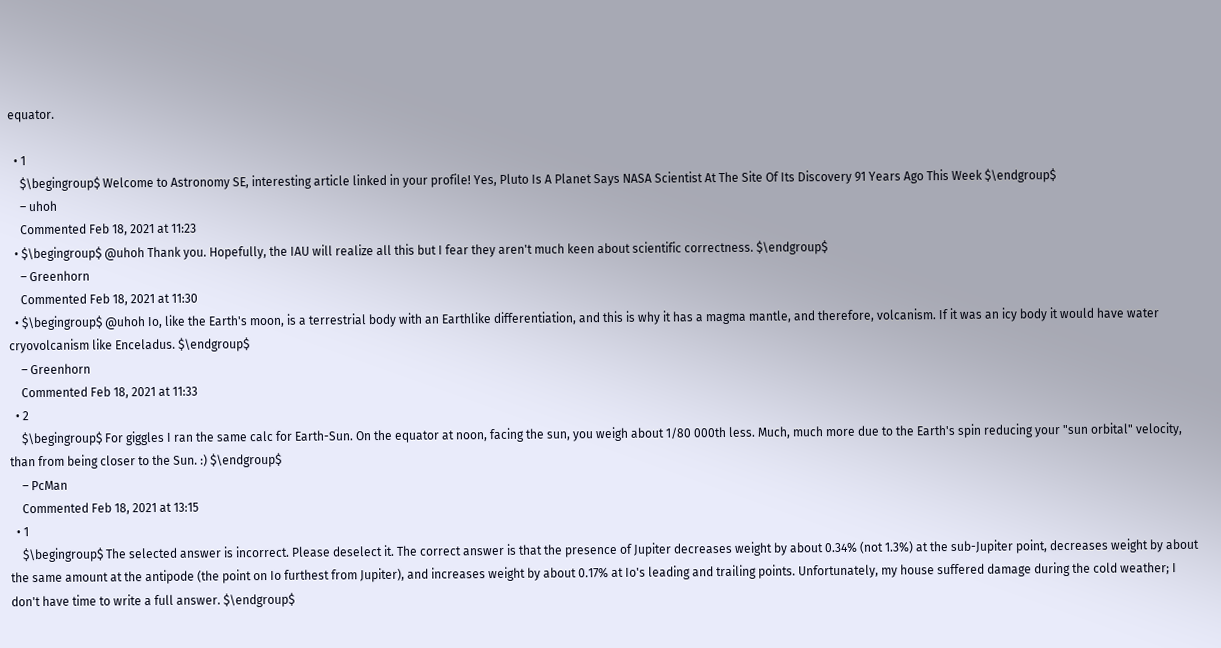equator.

  • 1
    $\begingroup$ Welcome to Astronomy SE, interesting article linked in your profile! Yes, Pluto Is A Planet Says NASA Scientist At The Site Of Its Discovery 91 Years Ago This Week $\endgroup$
    – uhoh
    Commented Feb 18, 2021 at 11:23
  • $\begingroup$ @uhoh Thank you. Hopefully, the IAU will realize all this but I fear they aren't much keen about scientific correctness. $\endgroup$
    – Greenhorn
    Commented Feb 18, 2021 at 11:30
  • $\begingroup$ @uhoh Io, like the Earth's moon, is a terrestrial body with an Earthlike differentiation, and this is why it has a magma mantle, and therefore, volcanism. If it was an icy body it would have water cryovolcanism like Enceladus. $\endgroup$
    – Greenhorn
    Commented Feb 18, 2021 at 11:33
  • 2
    $\begingroup$ For giggles I ran the same calc for Earth-Sun. On the equator at noon, facing the sun, you weigh about 1/80 000th less. Much, much more due to the Earth's spin reducing your "sun orbital" velocity, than from being closer to the Sun. :) $\endgroup$
    – PcMan
    Commented Feb 18, 2021 at 13:15
  • 1
    $\begingroup$ The selected answer is incorrect. Please deselect it. The correct answer is that the presence of Jupiter decreases weight by about 0.34% (not 1.3%) at the sub-Jupiter point, decreases weight by about the same amount at the antipode (the point on Io furthest from Jupiter), and increases weight by about 0.17% at Io's leading and trailing points. Unfortunately, my house suffered damage during the cold weather; I don't have time to write a full answer. $\endgroup$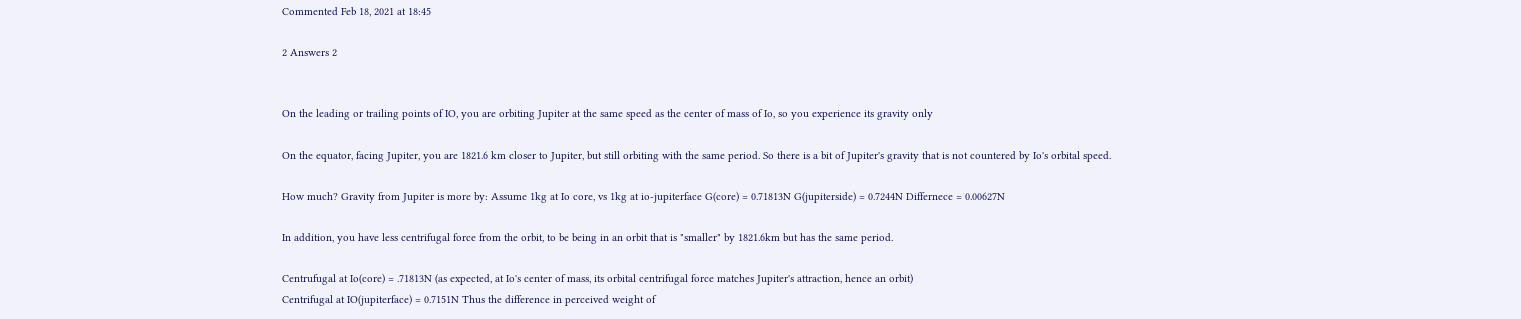Commented Feb 18, 2021 at 18:45

2 Answers 2


On the leading or trailing points of IO, you are orbiting Jupiter at the same speed as the center of mass of Io, so you experience its gravity only

On the equator, facing Jupiter, you are 1821.6 km closer to Jupiter, but still orbiting with the same period. So there is a bit of Jupiter's gravity that is not countered by Io's orbital speed.

How much? Gravity from Jupiter is more by: Assume 1kg at Io core, vs 1kg at io-jupiterface G(core) = 0.71813N G(jupiterside) = 0.7244N Differnece = 0.00627N

In addition, you have less centrifugal force from the orbit, to be being in an orbit that is "smaller" by 1821.6km but has the same period.

Centrufugal at Io(core) = .71813N (as expected, at Io's center of mass, its orbital centrifugal force matches Jupiter's attraction, hence an orbit)
Centrifugal at IO(jupiterface) = 0.7151N Thus the difference in perceived weight of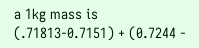a 1kg mass is
(.71813-0.7151) + (0.7244 -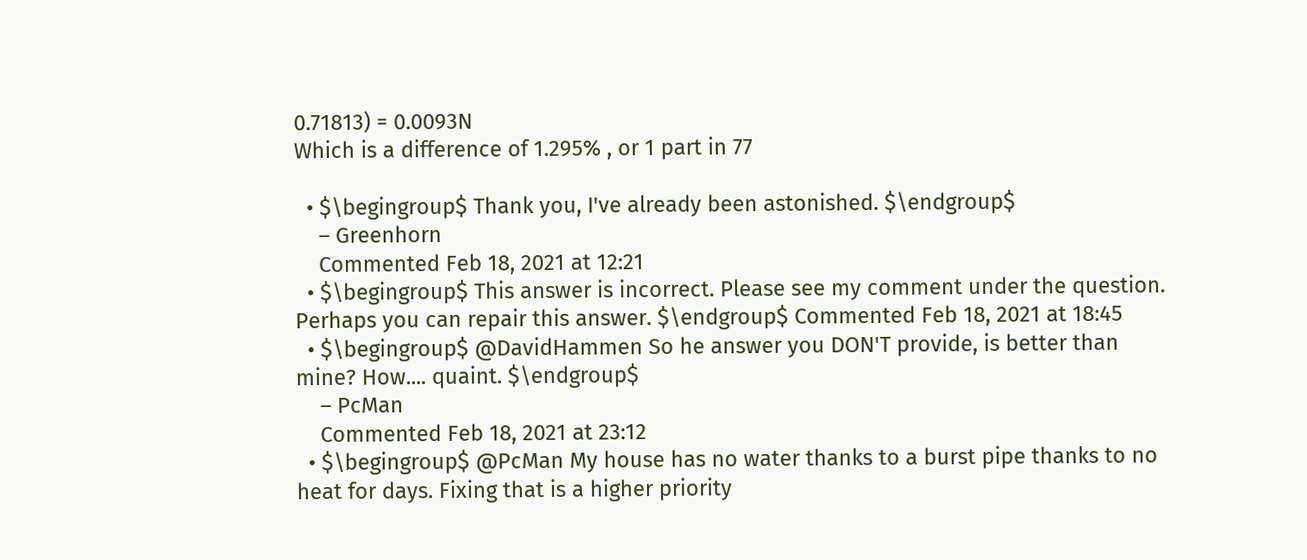0.71813) = 0.0093N
Which is a difference of 1.295% , or 1 part in 77

  • $\begingroup$ Thank you, I've already been astonished. $\endgroup$
    – Greenhorn
    Commented Feb 18, 2021 at 12:21
  • $\begingroup$ This answer is incorrect. Please see my comment under the question. Perhaps you can repair this answer. $\endgroup$ Commented Feb 18, 2021 at 18:45
  • $\begingroup$ @DavidHammen So he answer you DON'T provide, is better than mine? How.... quaint. $\endgroup$
    – PcMan
    Commented Feb 18, 2021 at 23:12
  • $\begingroup$ @PcMan My house has no water thanks to a burst pipe thanks to no heat for days. Fixing that is a higher priority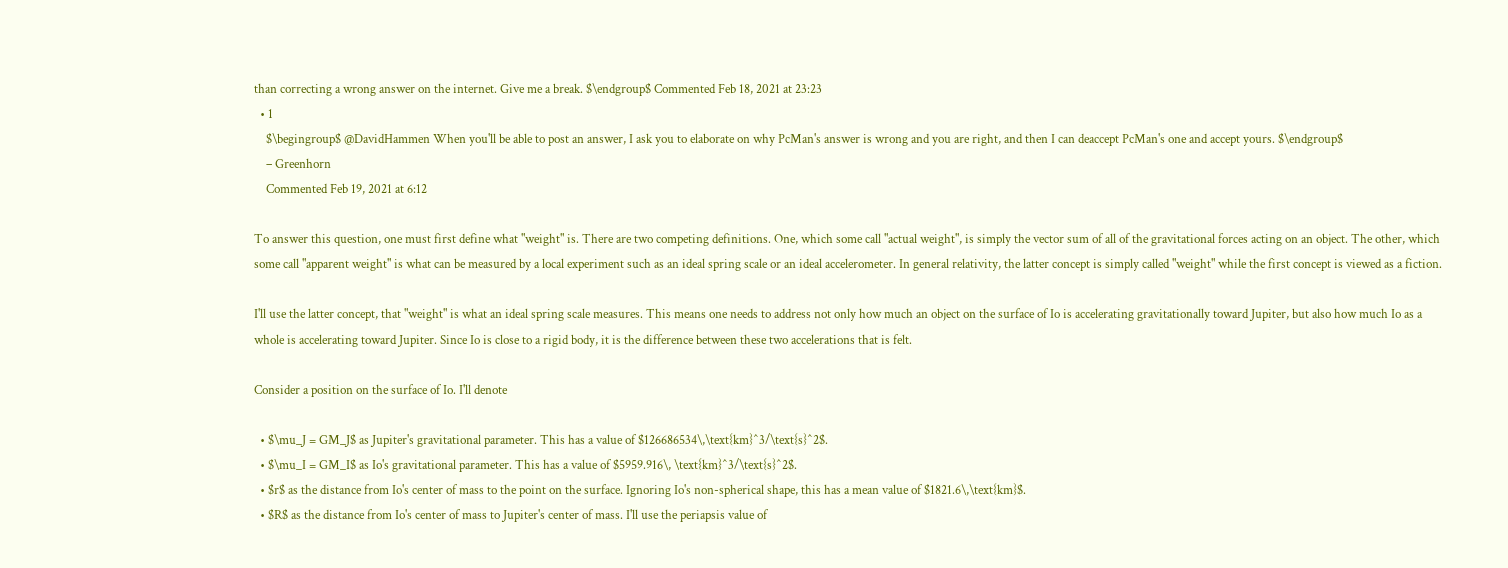than correcting a wrong answer on the internet. Give me a break. $\endgroup$ Commented Feb 18, 2021 at 23:23
  • 1
    $\begingroup$ @DavidHammen When you'll be able to post an answer, I ask you to elaborate on why PcMan's answer is wrong and you are right, and then I can deaccept PcMan's one and accept yours. $\endgroup$
    – Greenhorn
    Commented Feb 19, 2021 at 6:12

To answer this question, one must first define what "weight" is. There are two competing definitions. One, which some call "actual weight", is simply the vector sum of all of the gravitational forces acting on an object. The other, which some call "apparent weight" is what can be measured by a local experiment such as an ideal spring scale or an ideal accelerometer. In general relativity, the latter concept is simply called "weight" while the first concept is viewed as a fiction.

I'll use the latter concept, that "weight" is what an ideal spring scale measures. This means one needs to address not only how much an object on the surface of Io is accelerating gravitationally toward Jupiter, but also how much Io as a whole is accelerating toward Jupiter. Since Io is close to a rigid body, it is the difference between these two accelerations that is felt.

Consider a position on the surface of Io. I'll denote

  • $\mu_J = GM_J$ as Jupiter's gravitational parameter. This has a value of $126686534\,\text{km}^3/\text{s}^2$.
  • $\mu_I = GM_I$ as Io's gravitational parameter. This has a value of $5959.916\, \text{km}^3/\text{s}^2$.
  • $r$ as the distance from Io's center of mass to the point on the surface. Ignoring Io's non-spherical shape, this has a mean value of $1821.6\,\text{km}$.
  • $R$ as the distance from Io's center of mass to Jupiter's center of mass. I'll use the periapsis value of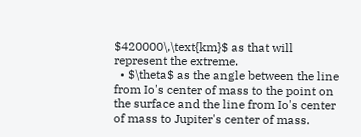$420000\,\text{km}$ as that will represent the extreme.
  • $\theta$ as the angle between the line from Io's center of mass to the point on the surface and the line from Io's center of mass to Jupiter's center of mass.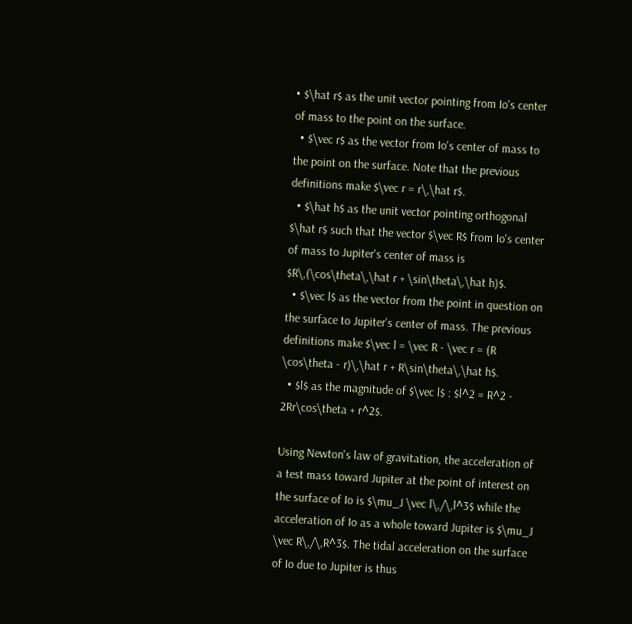• $\hat r$ as the unit vector pointing from Io's center of mass to the point on the surface.
  • $\vec r$ as the vector from Io's center of mass to the point on the surface. Note that the previous definitions make $\vec r = r\,\hat r$.
  • $\hat h$ as the unit vector pointing orthogonal $\hat r$ such that the vector $\vec R$ from Io's center of mass to Jupiter's center of mass is $R\,(\cos\theta\,\hat r + \sin\theta\,\hat h)$.
  • $\vec l$ as the vector from the point in question on the surface to Jupiter's center of mass. The previous definitions make $\vec l = \vec R - \vec r = (R \cos\theta - r)\,\hat r + R\sin\theta\,\hat h$.
  • $l$ as the magnitude of $\vec l$ : $l^2 = R^2 - 2Rr\cos\theta + r^2$.

Using Newton's law of gravitation, the acceleration of a test mass toward Jupiter at the point of interest on the surface of Io is $\mu_J \vec l\,/\,l^3$ while the acceleration of Io as a whole toward Jupiter is $\mu_J \vec R\,/\,R^3$. The tidal acceleration on the surface of Io due to Jupiter is thus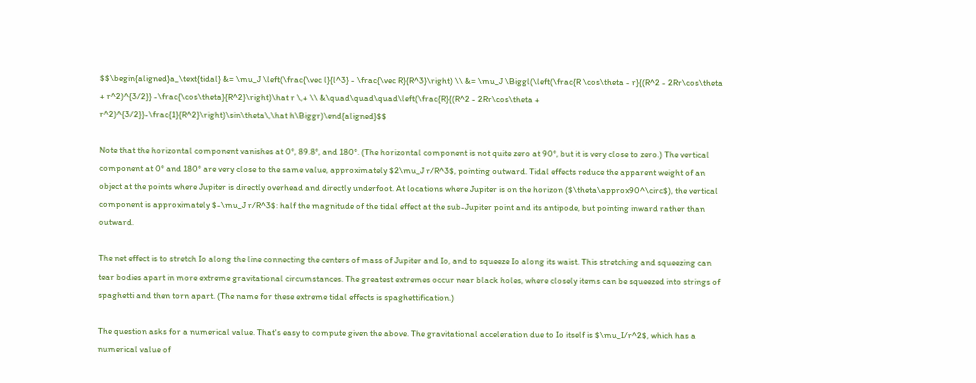$$\begin{aligned}a_\text{tidal} &= \mu_J \left(\frac{\vec l}{l^3} - \frac{\vec R}{R^3}\right) \\ &= \mu_J \Biggl(\left(\frac{R \cos\theta - r}{(R^2 - 2Rr\cos\theta + r^2)^{3/2}} -\frac{\cos\theta}{R^2}\right)\hat r \,+ \\ &\quad\quad\quad\left(\frac{R}{(R^2 - 2Rr\cos\theta + r^2)^{3/2}}-\frac{1}{R^2}\right)\sin\theta\,\hat h\Biggr)\end{aligned}$$

Note that the horizontal component vanishes at 0°, 89.8°, and 180°. (The horizontal component is not quite zero at 90°, but it is very close to zero.) The vertical component at 0° and 180° are very close to the same value, approximately $2\mu_J r/R^3$, pointing outward. Tidal effects reduce the apparent weight of an object at the points where Jupiter is directly overhead and directly underfoot. At locations where Jupiter is on the horizon ($\theta\approx90^\circ$), the vertical component is approximately $-\mu_J r/R^3$: half the magnitude of the tidal effect at the sub-Jupiter point and its antipode, but pointing inward rather than outward.

The net effect is to stretch Io along the line connecting the centers of mass of Jupiter and Io, and to squeeze Io along its waist. This stretching and squeezing can tear bodies apart in more extreme gravitational circumstances. The greatest extremes occur near black holes, where closely items can be squeezed into strings of spaghetti and then torn apart. (The name for these extreme tidal effects is spaghettification.)

The question asks for a numerical value. That's easy to compute given the above. The gravitational acceleration due to Io itself is $\mu_I/r^2$, which has a numerical value of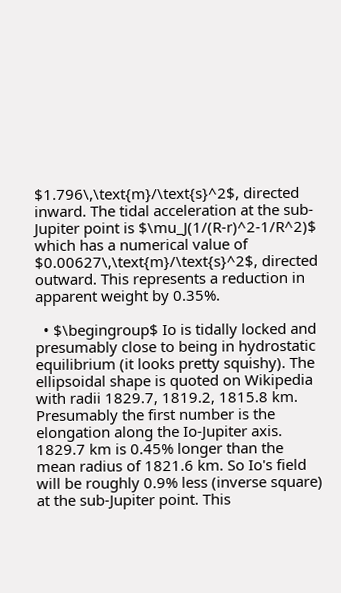$1.796\,\text{m}/\text{s}^2$, directed inward. The tidal acceleration at the sub-Jupiter point is $\mu_J(1/(R-r)^2-1/R^2)$ which has a numerical value of $0.00627\,\text{m}/\text{s}^2$, directed outward. This represents a reduction in apparent weight by 0.35%.

  • $\begingroup$ Io is tidally locked and presumably close to being in hydrostatic equilibrium (it looks pretty squishy). The ellipsoidal shape is quoted on Wikipedia with radii 1829.7, 1819.2, 1815.8 km. Presumably the first number is the elongation along the Io-Jupiter axis. 1829.7 km is 0.45% longer than the mean radius of 1821.6 km. So Io's field will be roughly 0.9% less (inverse square) at the sub-Jupiter point. This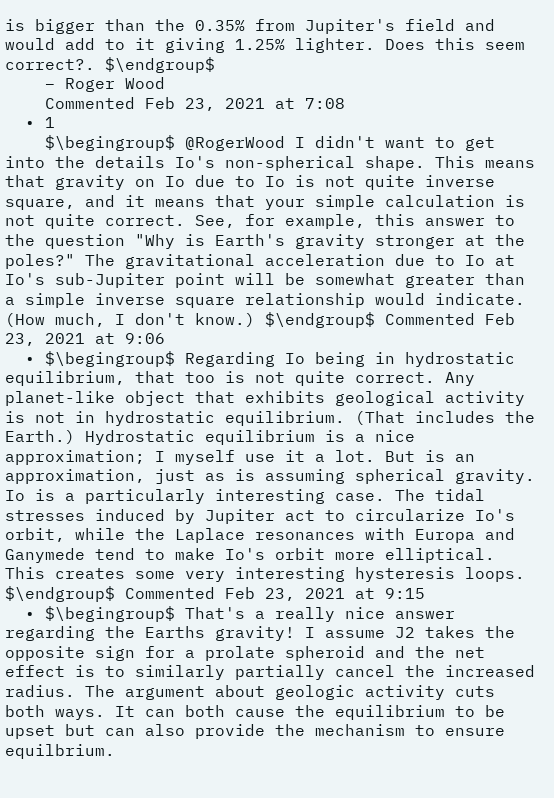is bigger than the 0.35% from Jupiter's field and would add to it giving 1.25% lighter. Does this seem correct?. $\endgroup$
    – Roger Wood
    Commented Feb 23, 2021 at 7:08
  • 1
    $\begingroup$ @RogerWood I didn't want to get into the details Io's non-spherical shape. This means that gravity on Io due to Io is not quite inverse square, and it means that your simple calculation is not quite correct. See, for example, this answer to the question "Why is Earth's gravity stronger at the poles?" The gravitational acceleration due to Io at Io's sub-Jupiter point will be somewhat greater than a simple inverse square relationship would indicate. (How much, I don't know.) $\endgroup$ Commented Feb 23, 2021 at 9:06
  • $\begingroup$ Regarding Io being in hydrostatic equilibrium, that too is not quite correct. Any planet-like object that exhibits geological activity is not in hydrostatic equilibrium. (That includes the Earth.) Hydrostatic equilibrium is a nice approximation; I myself use it a lot. But is an approximation, just as is assuming spherical gravity. Io is a particularly interesting case. The tidal stresses induced by Jupiter act to circularize Io's orbit, while the Laplace resonances with Europa and Ganymede tend to make Io's orbit more elliptical. This creates some very interesting hysteresis loops. $\endgroup$ Commented Feb 23, 2021 at 9:15
  • $\begingroup$ That's a really nice answer regarding the Earths gravity! I assume J2 takes the opposite sign for a prolate spheroid and the net effect is to similarly partially cancel the increased radius. The argument about geologic activity cuts both ways. It can both cause the equilibrium to be upset but can also provide the mechanism to ensure equilbrium.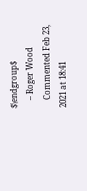$\endgroup$
    – Roger Wood
    Commented Feb 23, 2021 at 18:41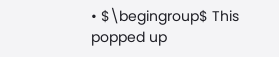• $\begingroup$ This popped up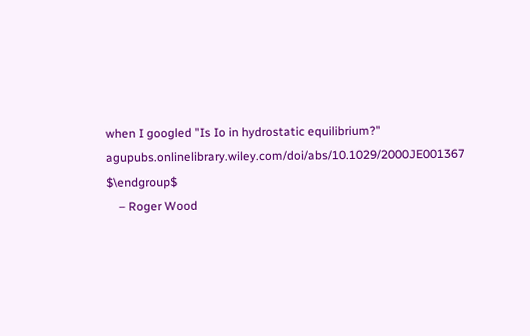when I googled "Is Io in hydrostatic equilibrium?" agupubs.onlinelibrary.wiley.com/doi/abs/10.1029/2000JE001367 $\endgroup$
    – Roger Wood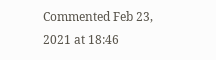Commented Feb 23, 2021 at 18:46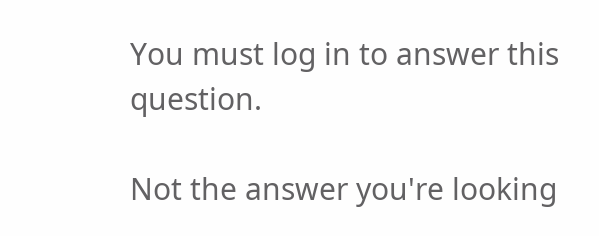You must log in to answer this question.

Not the answer you're looking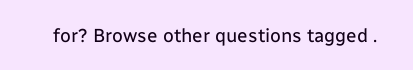for? Browse other questions tagged .